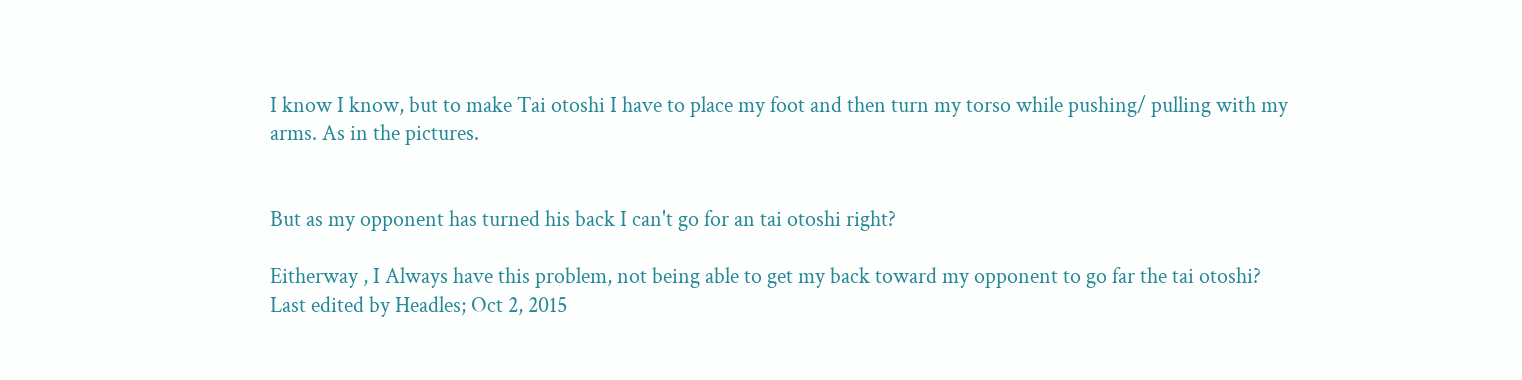I know I know, but to make Tai otoshi I have to place my foot and then turn my torso while pushing/ pulling with my arms. As in the pictures.


But as my opponent has turned his back I can't go for an tai otoshi right?

Eitherway , I Always have this problem, not being able to get my back toward my opponent to go far the tai otoshi?
Last edited by Headles; Oct 2, 2015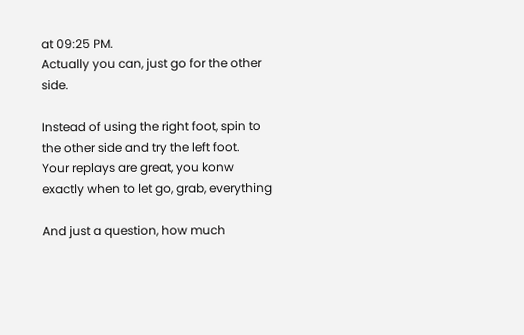at 09:25 PM.
Actually you can, just go for the other side.

Instead of using the right foot, spin to the other side and try the left foot.
Your replays are great, you konw exactly when to let go, grab, everything

And just a question, how much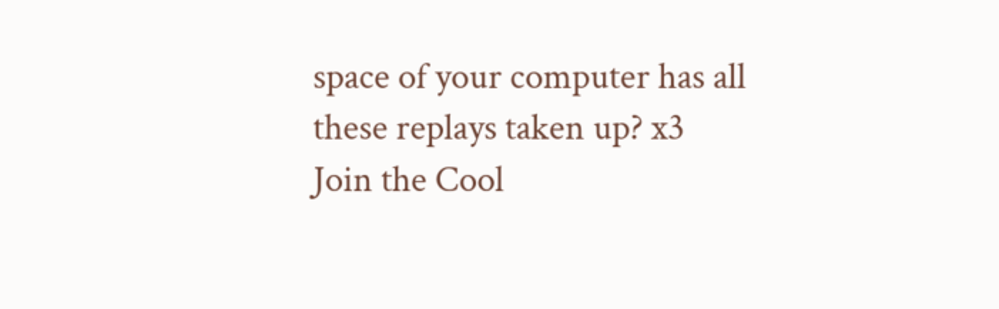space of your computer has all these replays taken up? x3
Join the Cool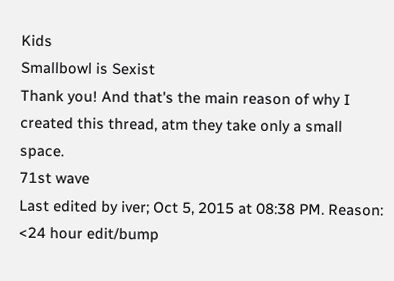Kids
Smallbowl is Sexist
Thank you! And that's the main reason of why I created this thread, atm they take only a small space.
71st wave
Last edited by iver; Oct 5, 2015 at 08:38 PM. Reason: <24 hour edit/bump